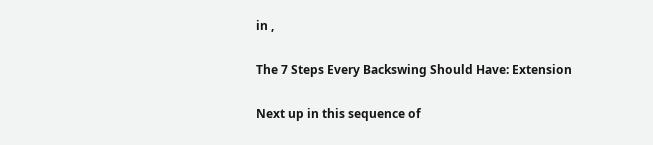in ,

The 7 Steps Every Backswing Should Have: Extension

Next up in this sequence of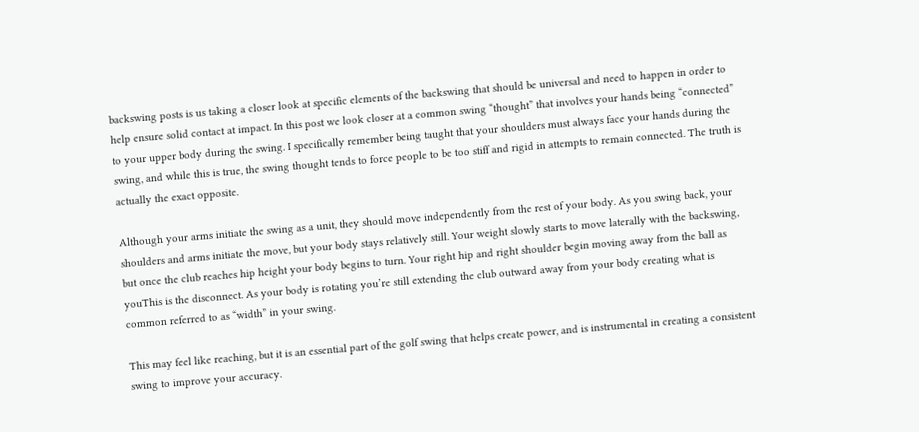backswing posts is us taking a closer look at specific elements of the backswing that should be universal and need to happen in order to help ensure solid contact at impact. In this post we look closer at a common swing “thought” that involves your hands being “connected” to your upper body during the swing. I specifically remember being taught that your shoulders must always face your hands during the swing, and while this is true, the swing thought tends to force people to be too stiff and rigid in attempts to remain connected. The truth is actually the exact opposite.

Although your arms initiate the swing as a unit, they should move independently from the rest of your body. As you swing back, your shoulders and arms initiate the move, but your body stays relatively still. Your weight slowly starts to move laterally with the backswing, but once the club reaches hip height your body begins to turn. Your right hip and right shoulder begin moving away from the ball as youThis is the disconnect. As your body is rotating you’re still extending the club outward away from your body creating what is common referred to as “width” in your swing.

This may feel like reaching, but it is an essential part of the golf swing that helps create power, and is instrumental in creating a consistent swing to improve your accuracy.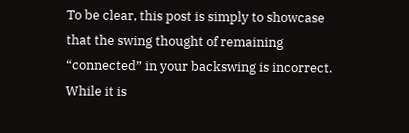To be clear, this post is simply to showcase that the swing thought of remaining “connected” in your backswing is incorrect. While it is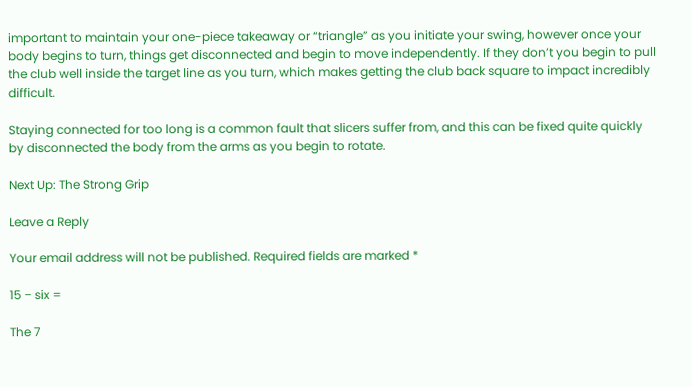important to maintain your one-piece takeaway or “triangle” as you initiate your swing, however once your body begins to turn, things get disconnected and begin to move independently. If they don’t you begin to pull the club well inside the target line as you turn, which makes getting the club back square to impact incredibly difficult.

Staying connected for too long is a common fault that slicers suffer from, and this can be fixed quite quickly by disconnected the body from the arms as you begin to rotate.

Next Up: The Strong Grip

Leave a Reply

Your email address will not be published. Required fields are marked *

15 − six =

The 7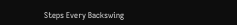Steps Every Backswing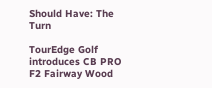Should Have: The Turn

TourEdge Golf introduces CB PRO F2 Fairway Wood